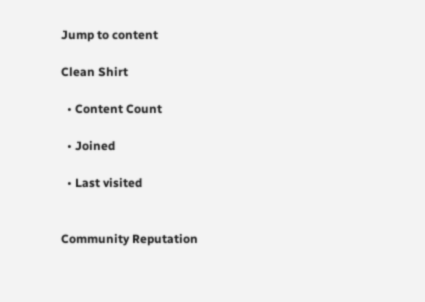Jump to content

Clean Shirt

  • Content Count

  • Joined

  • Last visited


Community Reputation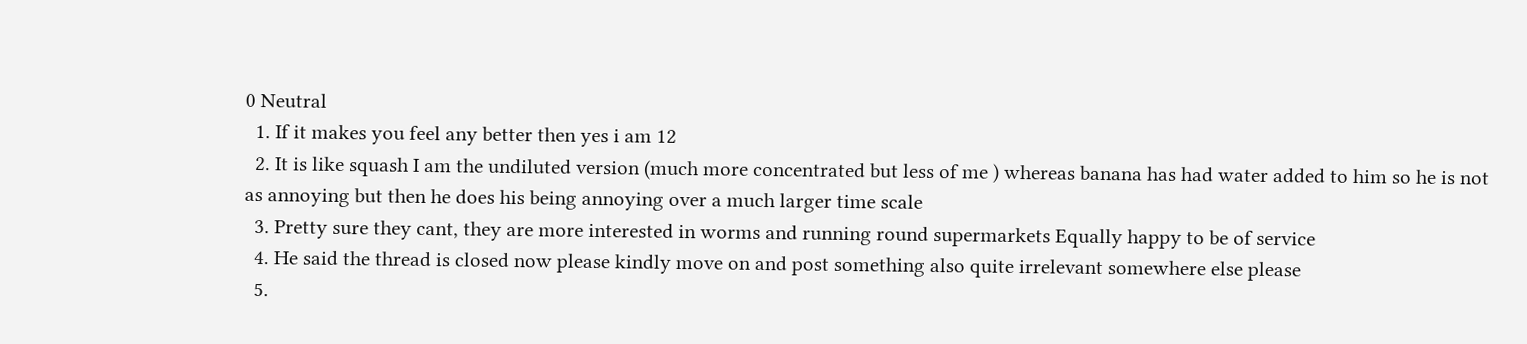0 Neutral
  1. If it makes you feel any better then yes i am 12
  2. It is like squash I am the undiluted version (much more concentrated but less of me ) whereas banana has had water added to him so he is not as annoying but then he does his being annoying over a much larger time scale
  3. Pretty sure they cant, they are more interested in worms and running round supermarkets Equally happy to be of service
  4. He said the thread is closed now please kindly move on and post something also quite irrelevant somewhere else please
  5.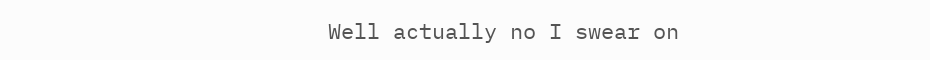Well actually no I swear on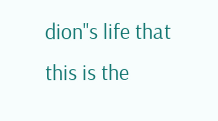dion''s life that this is the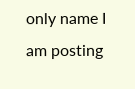only name I am posting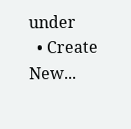under
  • Create New...